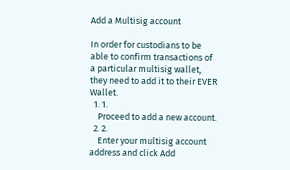Add a Multisig account

In order for custodians to be able to confirm transactions of a particular multisig wallet, they need to add it to their EVER Wallet.
  1. 1.
    Proceed to add a new account.
  2. 2.
    Enter your multisig account address and click Add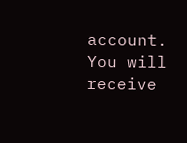account.
You will receive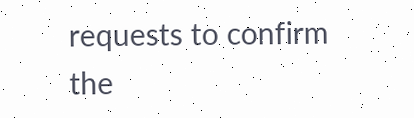requests to confirm the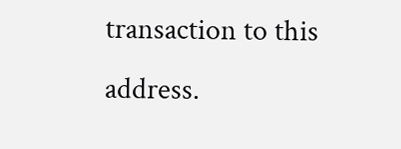transaction to this address.